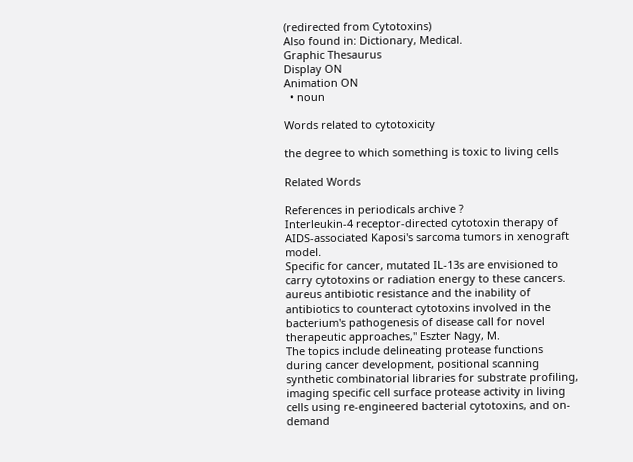(redirected from Cytotoxins)
Also found in: Dictionary, Medical.
Graphic Thesaurus
Display ON
Animation ON
  • noun

Words related to cytotoxicity

the degree to which something is toxic to living cells

Related Words

References in periodicals archive ?
Interleukin-4 receptor-directed cytotoxin therapy of AIDS-associated Kaposi's sarcoma tumors in xenograft model.
Specific for cancer, mutated IL-13s are envisioned to carry cytotoxins or radiation energy to these cancers.
aureus antibiotic resistance and the inability of antibiotics to counteract cytotoxins involved in the bacterium's pathogenesis of disease call for novel therapeutic approaches," Eszter Nagy, M.
The topics include delineating protease functions during cancer development, positional scanning synthetic combinatorial libraries for substrate profiling, imaging specific cell surface protease activity in living cells using re-engineered bacterial cytotoxins, and on-demand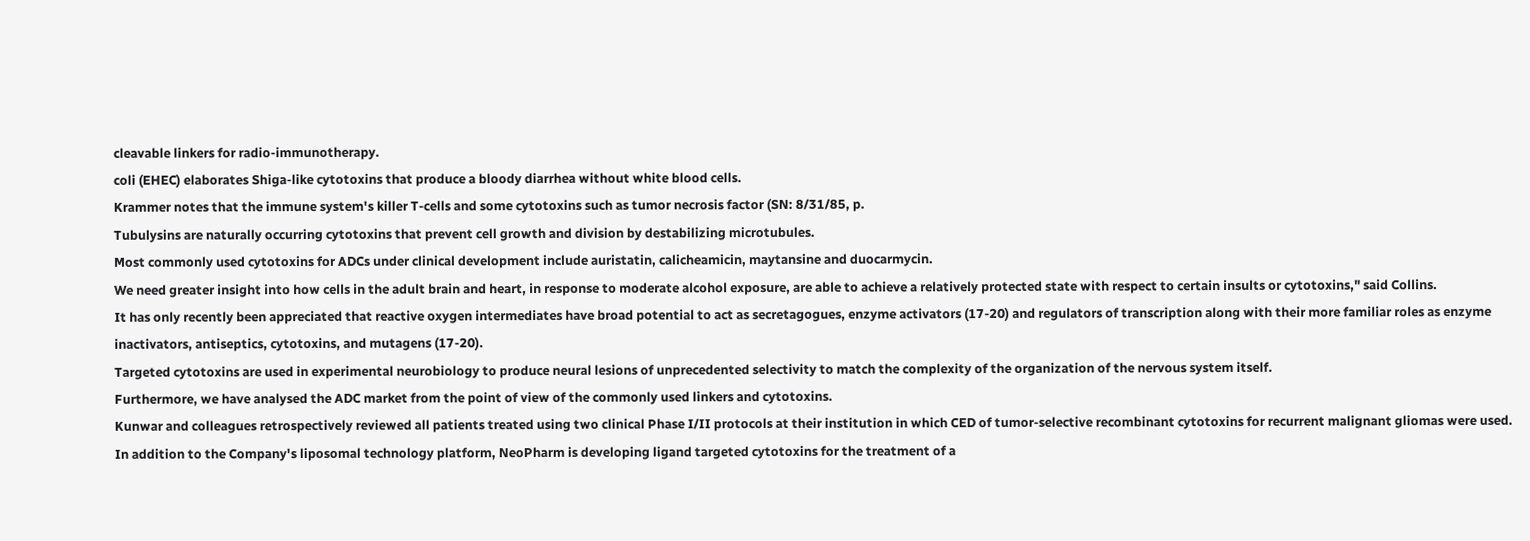cleavable linkers for radio-immunotherapy.
coli (EHEC) elaborates Shiga-like cytotoxins that produce a bloody diarrhea without white blood cells.
Krammer notes that the immune system's killer T-cells and some cytotoxins such as tumor necrosis factor (SN: 8/31/85, p.
Tubulysins are naturally occurring cytotoxins that prevent cell growth and division by destabilizing microtubules.
Most commonly used cytotoxins for ADCs under clinical development include auristatin, calicheamicin, maytansine and duocarmycin.
We need greater insight into how cells in the adult brain and heart, in response to moderate alcohol exposure, are able to achieve a relatively protected state with respect to certain insults or cytotoxins," said Collins.
It has only recently been appreciated that reactive oxygen intermediates have broad potential to act as secretagogues, enzyme activators (17-20) and regulators of transcription along with their more familiar roles as enzyme inactivators, antiseptics, cytotoxins, and mutagens (17-20).
Targeted cytotoxins are used in experimental neurobiology to produce neural lesions of unprecedented selectivity to match the complexity of the organization of the nervous system itself.
Furthermore, we have analysed the ADC market from the point of view of the commonly used linkers and cytotoxins.
Kunwar and colleagues retrospectively reviewed all patients treated using two clinical Phase I/II protocols at their institution in which CED of tumor-selective recombinant cytotoxins for recurrent malignant gliomas were used.
In addition to the Company's liposomal technology platform, NeoPharm is developing ligand targeted cytotoxins for the treatment of a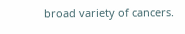broad variety of cancers.